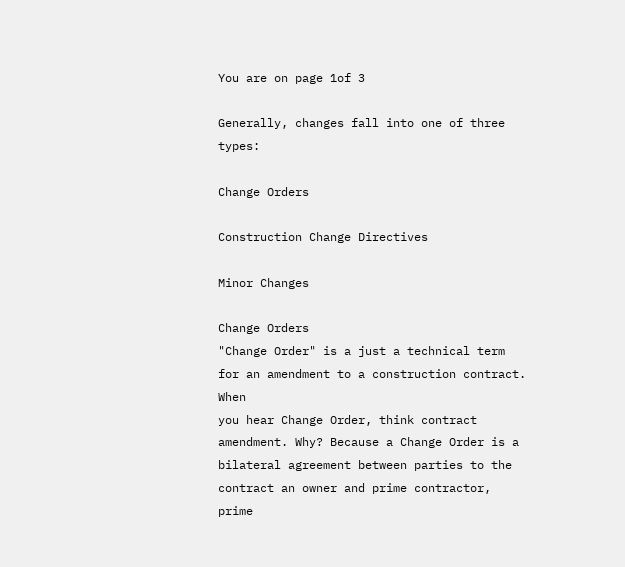You are on page 1of 3

Generally, changes fall into one of three types:

Change Orders

Construction Change Directives

Minor Changes

Change Orders
"Change Order" is a just a technical term for an amendment to a construction contract. When
you hear Change Order, think contract amendment. Why? Because a Change Order is a
bilateral agreement between parties to the contract an owner and prime contractor, prime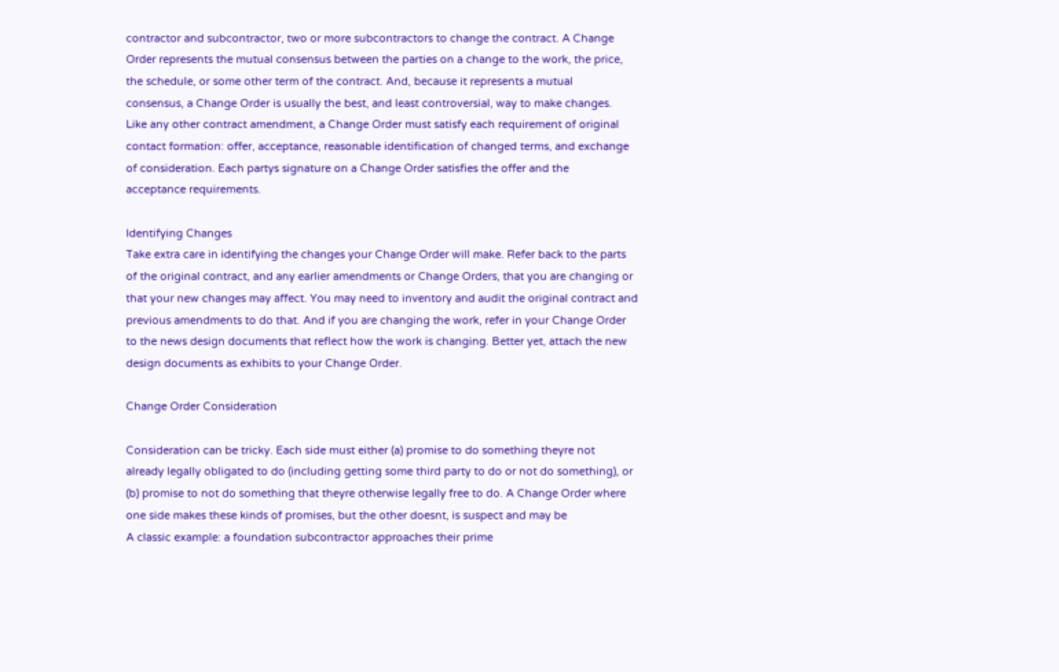contractor and subcontractor, two or more subcontractors to change the contract. A Change
Order represents the mutual consensus between the parties on a change to the work, the price,
the schedule, or some other term of the contract. And, because it represents a mutual
consensus, a Change Order is usually the best, and least controversial, way to make changes.
Like any other contract amendment, a Change Order must satisfy each requirement of original
contact formation: offer, acceptance, reasonable identification of changed terms, and exchange
of consideration. Each partys signature on a Change Order satisfies the offer and the
acceptance requirements.

Identifying Changes
Take extra care in identifying the changes your Change Order will make. Refer back to the parts
of the original contract, and any earlier amendments or Change Orders, that you are changing or
that your new changes may affect. You may need to inventory and audit the original contract and
previous amendments to do that. And if you are changing the work, refer in your Change Order
to the news design documents that reflect how the work is changing. Better yet, attach the new
design documents as exhibits to your Change Order.

Change Order Consideration

Consideration can be tricky. Each side must either (a) promise to do something theyre not
already legally obligated to do (including getting some third party to do or not do something), or
(b) promise to not do something that theyre otherwise legally free to do. A Change Order where
one side makes these kinds of promises, but the other doesnt, is suspect and may be
A classic example: a foundation subcontractor approaches their prime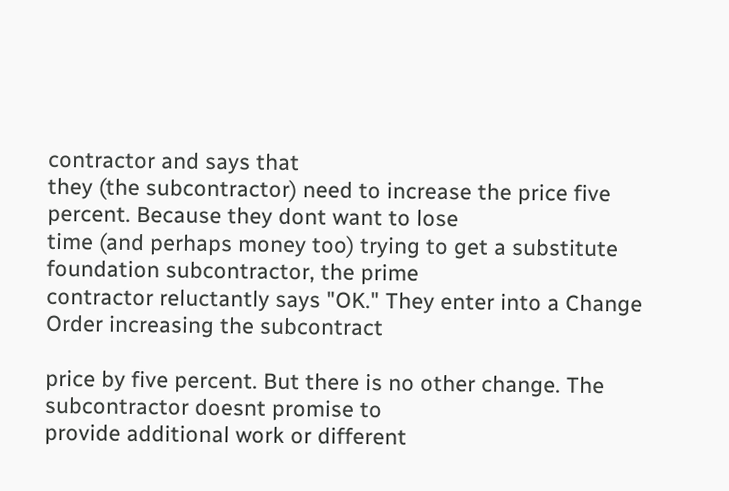contractor and says that
they (the subcontractor) need to increase the price five percent. Because they dont want to lose
time (and perhaps money too) trying to get a substitute foundation subcontractor, the prime
contractor reluctantly says "OK." They enter into a Change Order increasing the subcontract

price by five percent. But there is no other change. The subcontractor doesnt promise to
provide additional work or different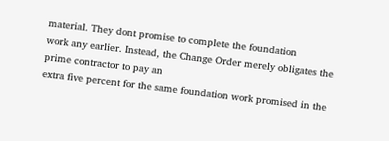material. They dont promise to complete the foundation
work any earlier. Instead, the Change Order merely obligates the prime contractor to pay an
extra five percent for the same foundation work promised in the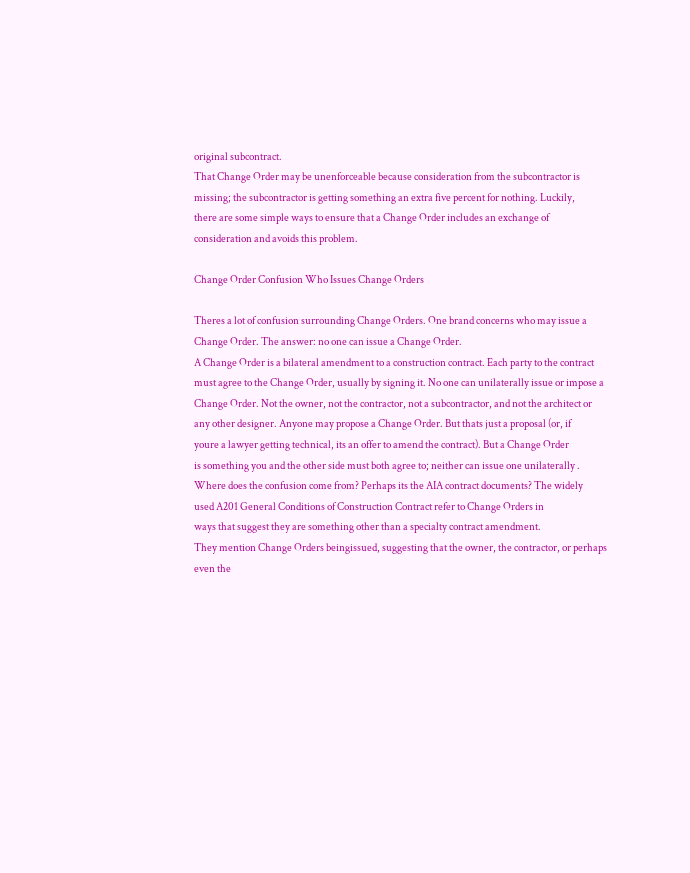original subcontract.
That Change Order may be unenforceable because consideration from the subcontractor is
missing; the subcontractor is getting something an extra five percent for nothing. Luckily,
there are some simple ways to ensure that a Change Order includes an exchange of
consideration and avoids this problem.

Change Order Confusion Who Issues Change Orders

Theres a lot of confusion surrounding Change Orders. One brand concerns who may issue a
Change Order. The answer: no one can issue a Change Order.
A Change Order is a bilateral amendment to a construction contract. Each party to the contract
must agree to the Change Order, usually by signing it. No one can unilaterally issue or impose a
Change Order. Not the owner, not the contractor, not a subcontractor, and not the architect or
any other designer. Anyone may propose a Change Order. But thats just a proposal (or, if
youre a lawyer getting technical, its an offer to amend the contract). But a Change Order
is something you and the other side must both agree to; neither can issue one unilaterally .
Where does the confusion come from? Perhaps its the AIA contract documents? The widely
used A201 General Conditions of Construction Contract refer to Change Orders in
ways that suggest they are something other than a specialty contract amendment.
They mention Change Orders beingissued, suggesting that the owner, the contractor, or perhaps
even the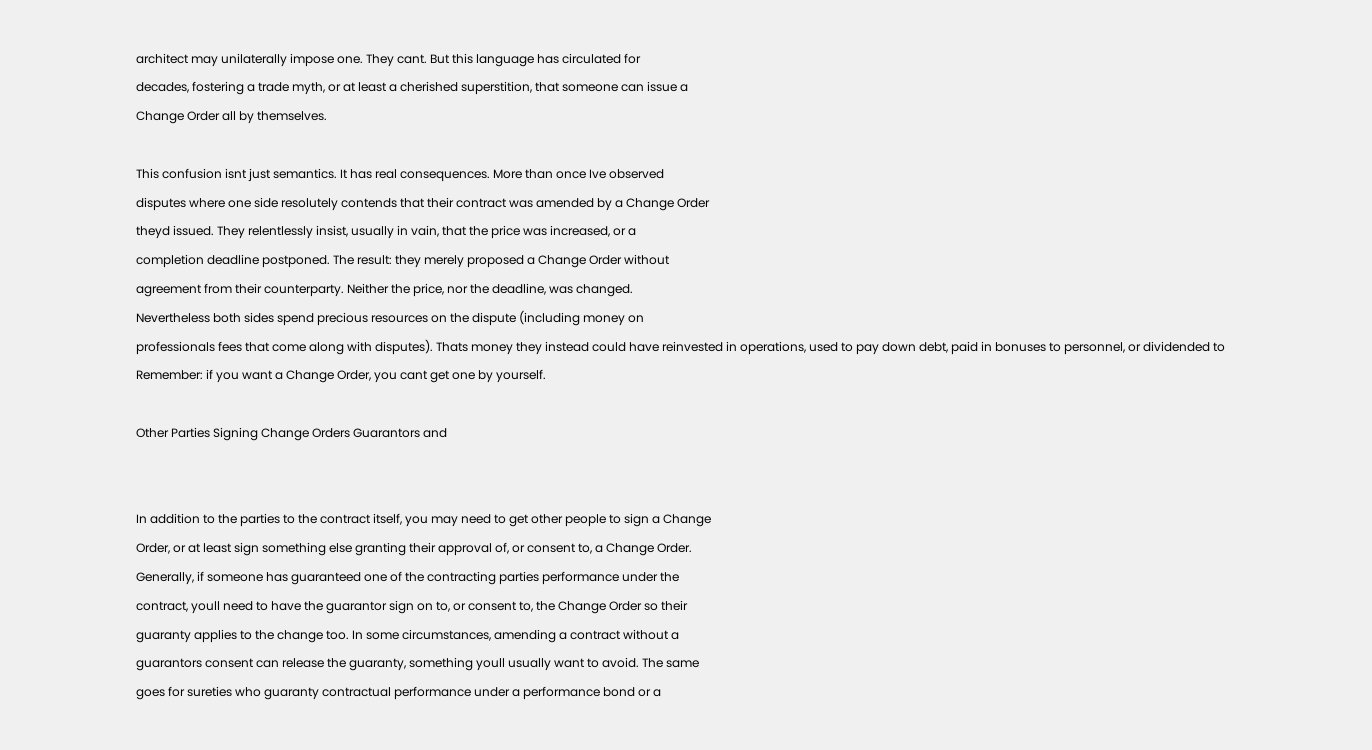architect may unilaterally impose one. They cant. But this language has circulated for
decades, fostering a trade myth, or at least a cherished superstition, that someone can issue a
Change Order all by themselves.

This confusion isnt just semantics. It has real consequences. More than once Ive observed
disputes where one side resolutely contends that their contract was amended by a Change Order
theyd issued. They relentlessly insist, usually in vain, that the price was increased, or a
completion deadline postponed. The result: they merely proposed a Change Order without
agreement from their counterparty. Neither the price, nor the deadline, was changed.
Nevertheless both sides spend precious resources on the dispute (including money on
professionals fees that come along with disputes). Thats money they instead could have reinvested in operations, used to pay down debt, paid in bonuses to personnel, or dividended to
Remember: if you want a Change Order, you cant get one by yourself.

Other Parties Signing Change Orders Guarantors and


In addition to the parties to the contract itself, you may need to get other people to sign a Change
Order, or at least sign something else granting their approval of, or consent to, a Change Order.
Generally, if someone has guaranteed one of the contracting parties performance under the
contract, youll need to have the guarantor sign on to, or consent to, the Change Order so their
guaranty applies to the change too. In some circumstances, amending a contract without a
guarantors consent can release the guaranty, something youll usually want to avoid. The same
goes for sureties who guaranty contractual performance under a performance bond or a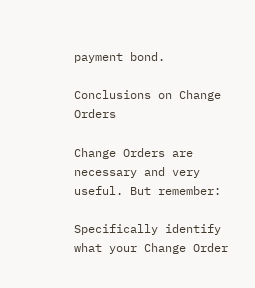payment bond.

Conclusions on Change Orders

Change Orders are necessary and very useful. But remember:

Specifically identify what your Change Order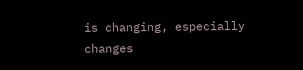is changing, especially changes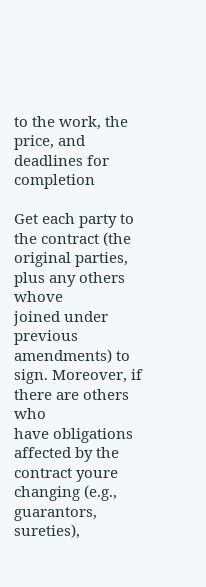to the work, the price, and deadlines for completion

Get each party to the contract (the original parties, plus any others whove
joined under previous amendments) to sign. Moreover, if there are others who
have obligations affected by the contract youre changing (e.g., guarantors,
sureties),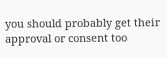you should probably get their approval or consent too